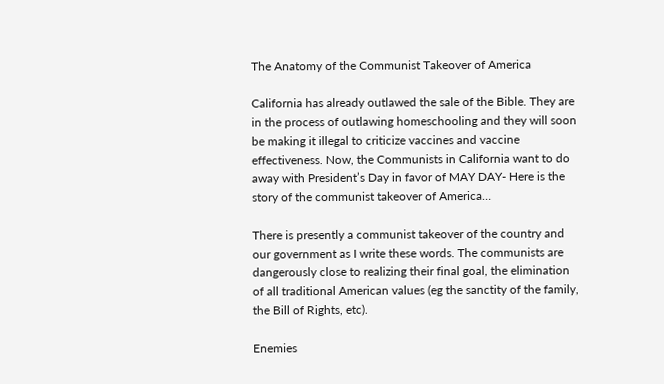The Anatomy of the Communist Takeover of America

California has already outlawed the sale of the Bible. They are in the process of outlawing homeschooling and they will soon be making it illegal to criticize vaccines and vaccine effectiveness. Now, the Communists in California want to do away with President’s Day in favor of MAY DAY- Here is the story of the communist takeover of America…

There is presently a communist takeover of the country and our government as I write these words. The communists are dangerously close to realizing their final goal, the elimination of all traditional American values (eg the sanctity of the family, the Bill of Rights, etc).

Enemies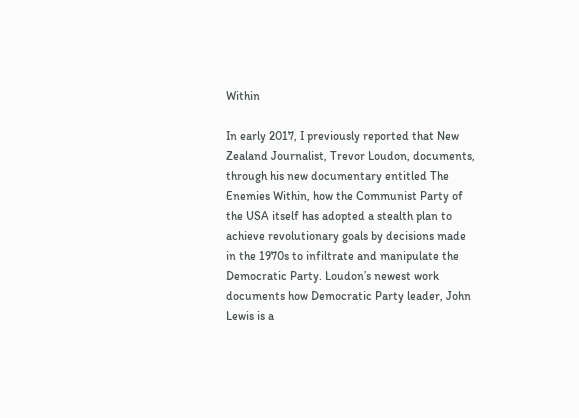Within

In early 2017, I previously reported that New Zealand Journalist, Trevor Loudon, documents, through his new documentary entitled The Enemies Within, how the Communist Party of the USA itself has adopted a stealth plan to achieve revolutionary goals by decisions made in the 1970s to infiltrate and manipulate the Democratic Party. Loudon’s newest work documents how Democratic Party leader, John Lewis is a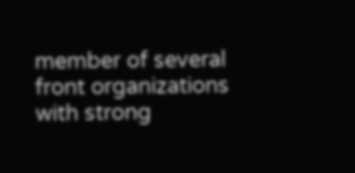member of several front organizations with strong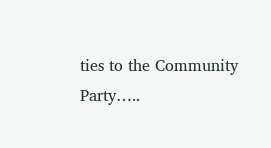ties to the Community Party…..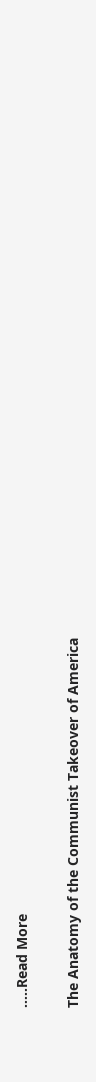…..Read More

The Anatomy of the Communist Takeover of America